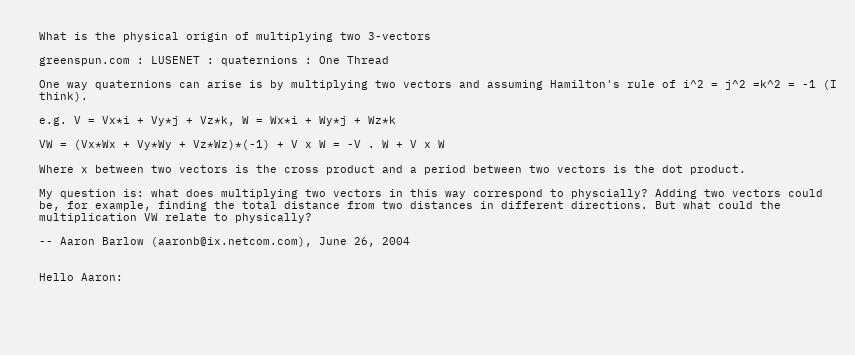What is the physical origin of multiplying two 3-vectors

greenspun.com : LUSENET : quaternions : One Thread

One way quaternions can arise is by multiplying two vectors and assuming Hamilton's rule of i^2 = j^2 =k^2 = -1 (I think).

e.g. V = Vx*i + Vy*j + Vz*k, W = Wx*i + Wy*j + Wz*k

VW = (Vx*Wx + Vy*Wy + Vz*Wz)*(-1) + V x W = -V . W + V x W

Where x between two vectors is the cross product and a period between two vectors is the dot product.

My question is: what does multiplying two vectors in this way correspond to physcially? Adding two vectors could be, for example, finding the total distance from two distances in different directions. But what could the multiplication VW relate to physically?

-- Aaron Barlow (aaronb@ix.netcom.com), June 26, 2004


Hello Aaron: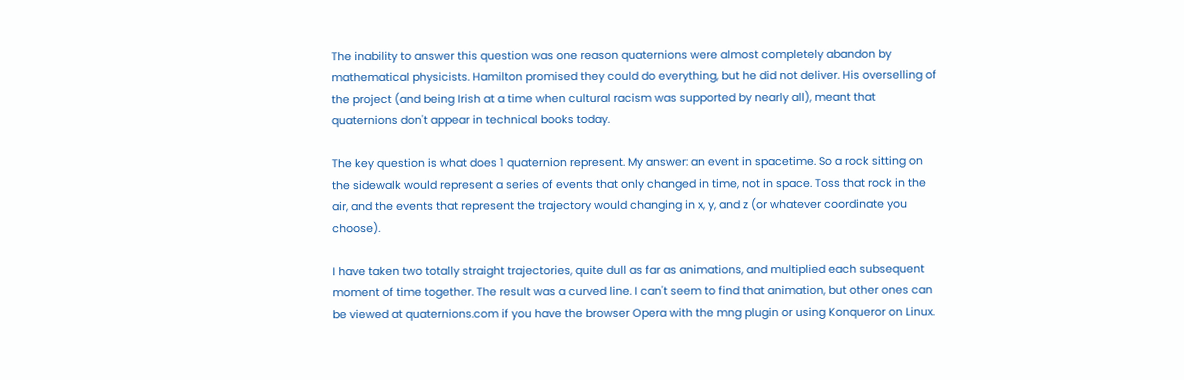The inability to answer this question was one reason quaternions were almost completely abandon by mathematical physicists. Hamilton promised they could do everything, but he did not deliver. His overselling of the project (and being Irish at a time when cultural racism was supported by nearly all), meant that quaternions don't appear in technical books today.

The key question is what does 1 quaternion represent. My answer: an event in spacetime. So a rock sitting on the sidewalk would represent a series of events that only changed in time, not in space. Toss that rock in the air, and the events that represent the trajectory would changing in x, y, and z (or whatever coordinate you choose).

I have taken two totally straight trajectories, quite dull as far as animations, and multiplied each subsequent moment of time together. The result was a curved line. I can't seem to find that animation, but other ones can be viewed at quaternions.com if you have the browser Opera with the mng plugin or using Konqueror on Linux.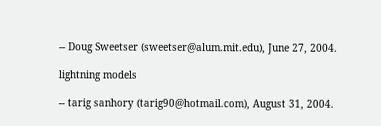-- Doug Sweetser (sweetser@alum.mit.edu), June 27, 2004.

lightning models

-- tarig sanhory (tarig90@hotmail.com), August 31, 2004.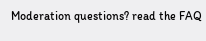Moderation questions? read the FAQ